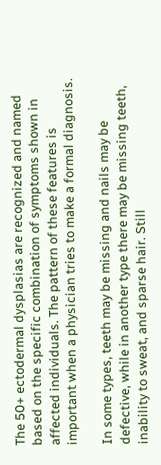The 50+ ectodermal dysplasias are recognized and named based on the specific combination of symptoms shown in affected individuals. The pattern of these features is important when a physician tries to make a formal diagnosis.

In some types, teeth may be missing and nails may be defective, while in another type there may be missing teeth, inability to sweat, and sparse hair. Still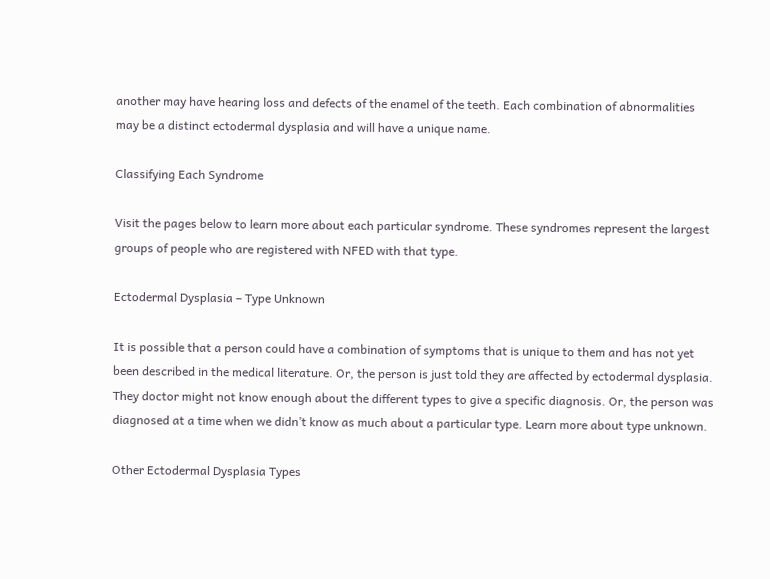another may have hearing loss and defects of the enamel of the teeth. Each combination of abnormalities may be a distinct ectodermal dysplasia and will have a unique name.

Classifying Each Syndrome

Visit the pages below to learn more about each particular syndrome. These syndromes represent the largest groups of people who are registered with NFED with that type.

Ectodermal Dysplasia – Type Unknown

It is possible that a person could have a combination of symptoms that is unique to them and has not yet been described in the medical literature. Or, the person is just told they are affected by ectodermal dysplasia. They doctor might not know enough about the different types to give a specific diagnosis. Or, the person was diagnosed at a time when we didn’t know as much about a particular type. Learn more about type unknown.

Other Ectodermal Dysplasia Types